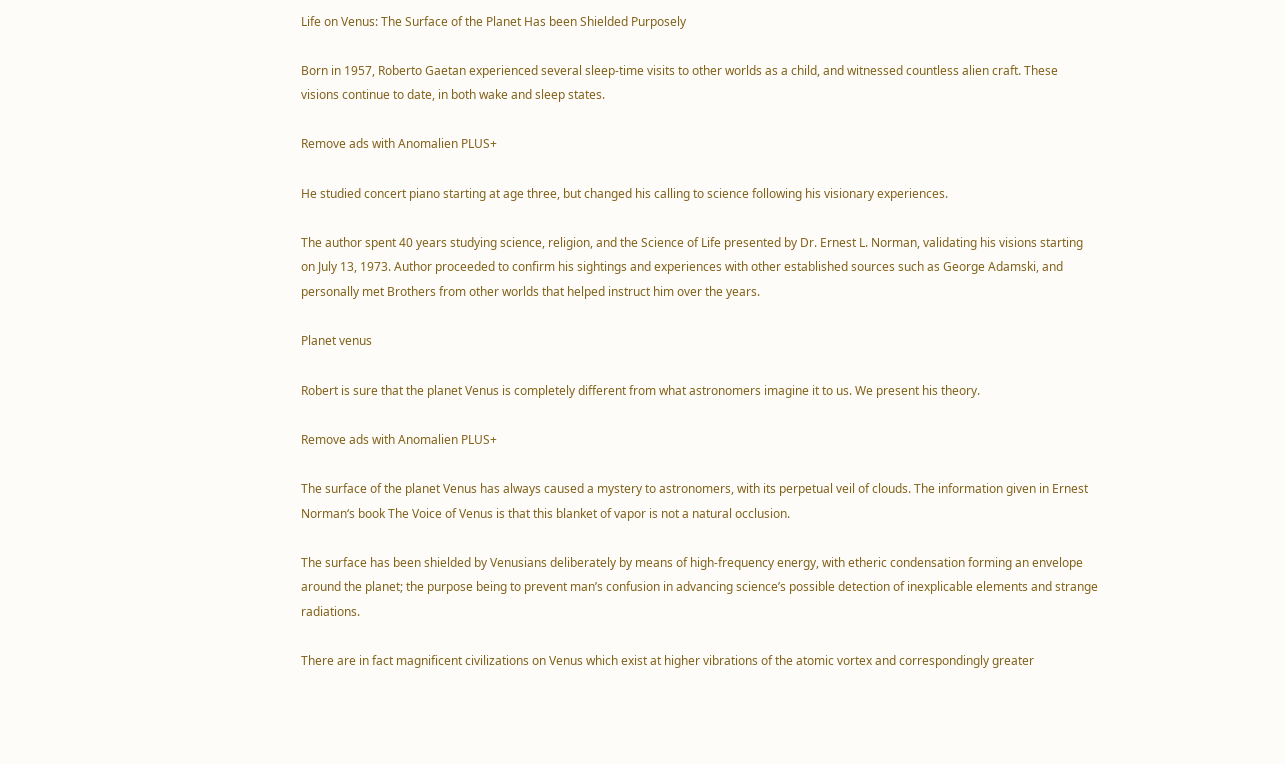Life on Venus: The Surface of the Planet Has been Shielded Purposely

Born in 1957, Roberto Gaetan experienced several sleep-time visits to other worlds as a child, and witnessed countless alien craft. These visions continue to date, in both wake and sleep states.

Remove ads with Anomalien PLUS+

He studied concert piano starting at age three, but changed his calling to science following his visionary experiences.

The author spent 40 years studying science, religion, and the Science of Life presented by Dr. Ernest L. Norman, validating his visions starting on July 13, 1973. Author proceeded to confirm his sightings and experiences with other established sources such as George Adamski, and personally met Brothers from other worlds that helped instruct him over the years.

Planet venus

Robert is sure that the planet Venus is completely different from what astronomers imagine it to us. We present his theory.

Remove ads with Anomalien PLUS+

The surface of the planet Venus has always caused a mystery to astronomers, with its perpetual veil of clouds. The information given in Ernest Norman‘s book The Voice of Venus is that this blanket of vapor is not a natural occlusion.

The surface has been shielded by Venusians deliberately by means of high-frequency energy, with etheric condensation forming an envelope around the planet; the purpose being to prevent man’s confusion in advancing science’s possible detection of inexplicable elements and strange radiations.

There are in fact magnificent civilizations on Venus which exist at higher vibrations of the atomic vortex and correspondingly greater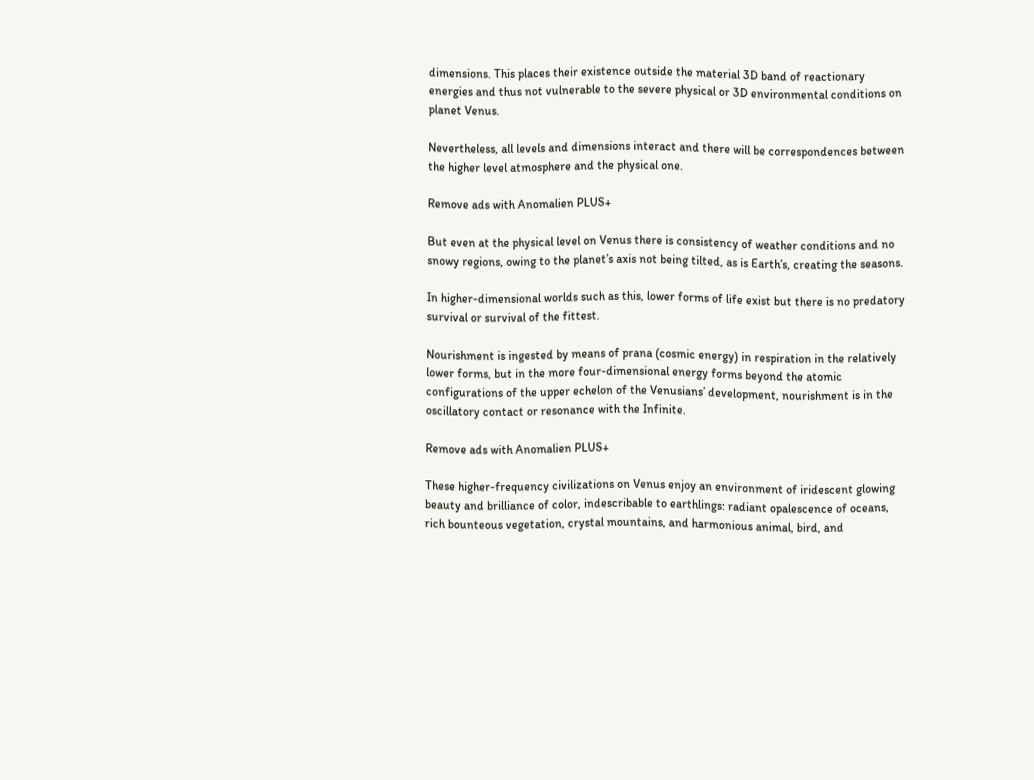dimensions. This places their existence outside the material 3D band of reactionary energies and thus not vulnerable to the severe physical or 3D environmental conditions on planet Venus.

Nevertheless, all levels and dimensions interact and there will be correspondences between the higher level atmosphere and the physical one.

Remove ads with Anomalien PLUS+

But even at the physical level on Venus there is consistency of weather conditions and no snowy regions, owing to the planet’s axis not being tilted, as is Earth’s, creating the seasons.

In higher-dimensional worlds such as this, lower forms of life exist but there is no predatory survival or survival of the fittest.

Nourishment is ingested by means of prana (cosmic energy) in respiration in the relatively lower forms, but in the more four-dimensional energy forms beyond the atomic configurations of the upper echelon of the Venusians’ development, nourishment is in the oscillatory contact or resonance with the Infinite.

Remove ads with Anomalien PLUS+

These higher-frequency civilizations on Venus enjoy an environment of iridescent glowing beauty and brilliance of color, indescribable to earthlings: radiant opalescence of oceans, rich bounteous vegetation, crystal mountains, and harmonious animal, bird, and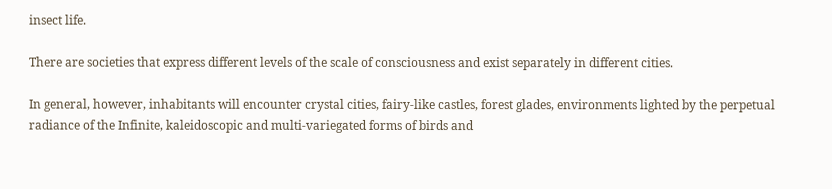insect life.

There are societies that express different levels of the scale of consciousness and exist separately in different cities.

In general, however, inhabitants will encounter crystal cities, fairy-like castles, forest glades, environments lighted by the perpetual radiance of the Infinite, kaleidoscopic and multi-variegated forms of birds and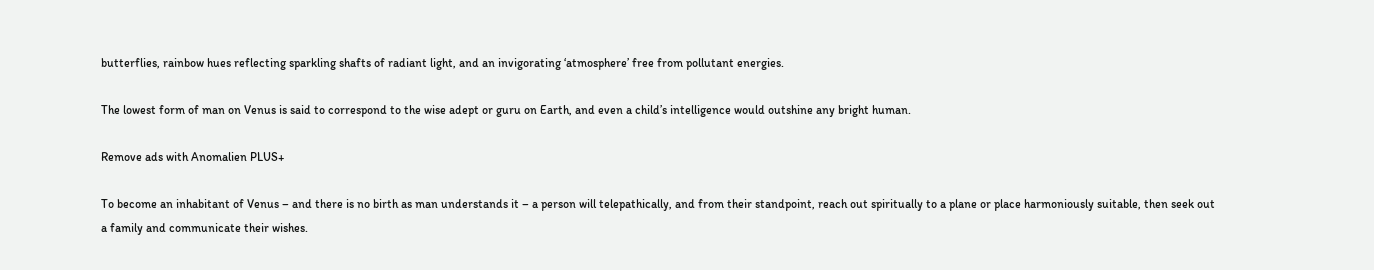butterflies, rainbow hues reflecting sparkling shafts of radiant light, and an invigorating ‘atmosphere’ free from pollutant energies.

The lowest form of man on Venus is said to correspond to the wise adept or guru on Earth, and even a child’s intelligence would outshine any bright human.

Remove ads with Anomalien PLUS+

To become an inhabitant of Venus – and there is no birth as man understands it – a person will telepathically, and from their standpoint, reach out spiritually to a plane or place harmoniously suitable, then seek out a family and communicate their wishes.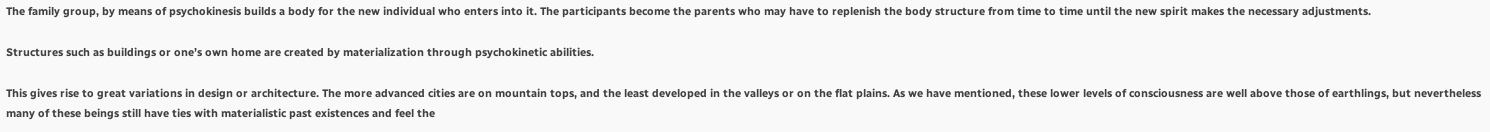The family group, by means of psychokinesis builds a body for the new individual who enters into it. The participants become the parents who may have to replenish the body structure from time to time until the new spirit makes the necessary adjustments.

Structures such as buildings or one’s own home are created by materialization through psychokinetic abilities.

This gives rise to great variations in design or architecture. The more advanced cities are on mountain tops, and the least developed in the valleys or on the flat plains. As we have mentioned, these lower levels of consciousness are well above those of earthlings, but nevertheless many of these beings still have ties with materialistic past existences and feel the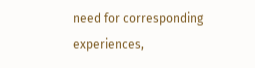need for corresponding experiences,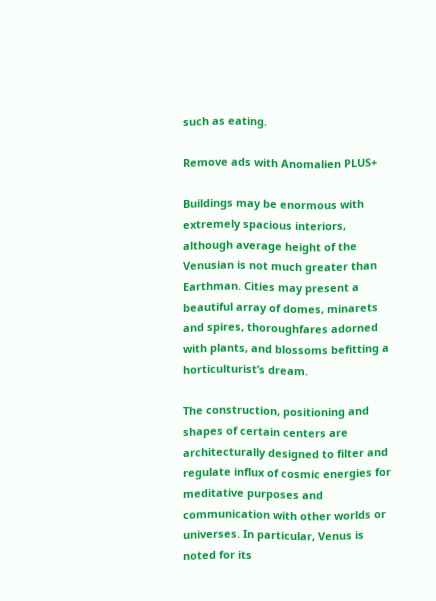such as eating.

Remove ads with Anomalien PLUS+

Buildings may be enormous with extremely spacious interiors, although average height of the Venusian is not much greater than Earthman. Cities may present a beautiful array of domes, minarets and spires, thoroughfares adorned with plants, and blossoms befitting a horticulturist’s dream.

The construction, positioning and shapes of certain centers are architecturally designed to filter and regulate influx of cosmic energies for meditative purposes and communication with other worlds or universes. In particular, Venus is noted for its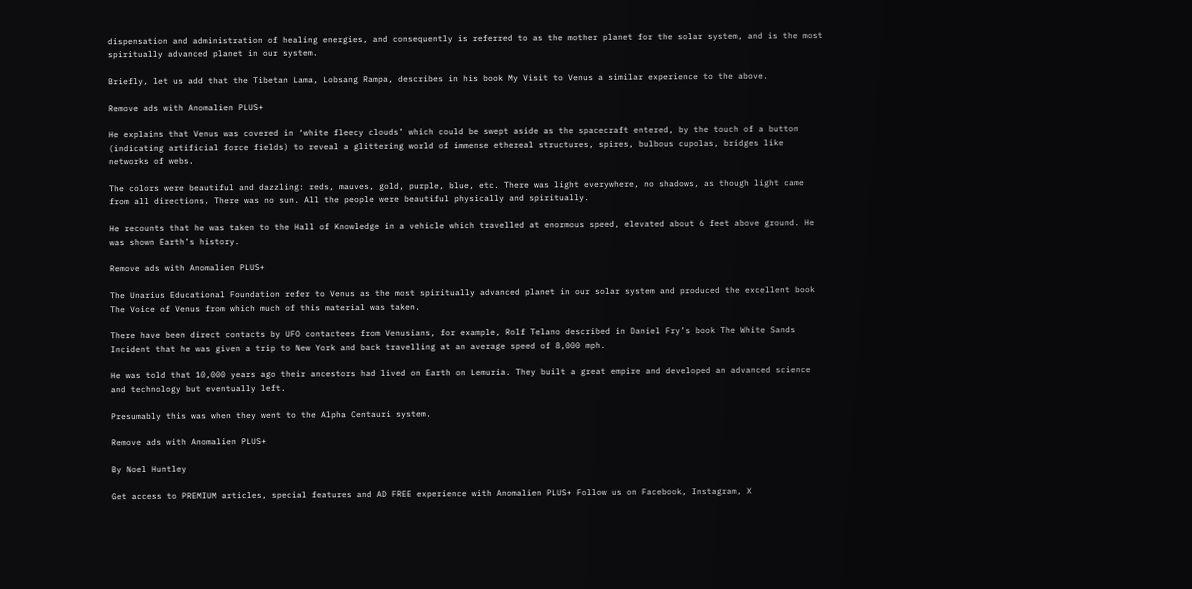dispensation and administration of healing energies, and consequently is referred to as the mother planet for the solar system, and is the most spiritually advanced planet in our system.

Briefly, let us add that the Tibetan Lama, Lobsang Rampa, describes in his book My Visit to Venus a similar experience to the above.

Remove ads with Anomalien PLUS+

He explains that Venus was covered in ‘white fleecy clouds’ which could be swept aside as the spacecraft entered, by the touch of a button (indicating artificial force fields) to reveal a glittering world of immense ethereal structures, spires, bulbous cupolas, bridges like networks of webs.

The colors were beautiful and dazzling: reds, mauves, gold, purple, blue, etc. There was light everywhere, no shadows, as though light came from all directions. There was no sun. All the people were beautiful physically and spiritually.

He recounts that he was taken to the Hall of Knowledge in a vehicle which travelled at enormous speed, elevated about 6 feet above ground. He was shown Earth’s history.

Remove ads with Anomalien PLUS+

The Unarius Educational Foundation refer to Venus as the most spiritually advanced planet in our solar system and produced the excellent book The Voice of Venus from which much of this material was taken.

There have been direct contacts by UFO contactees from Venusians, for example, Rolf Telano described in Daniel Fry’s book The White Sands Incident that he was given a trip to New York and back travelling at an average speed of 8,000 mph.

He was told that 10,000 years ago their ancestors had lived on Earth on Lemuria. They built a great empire and developed an advanced science and technology but eventually left.

Presumably this was when they went to the Alpha Centauri system.

Remove ads with Anomalien PLUS+

By Noel Huntley

Get access to PREMIUM articles, special features and AD FREE experience with Anomalien PLUS+ Follow us on Facebook, Instagram, X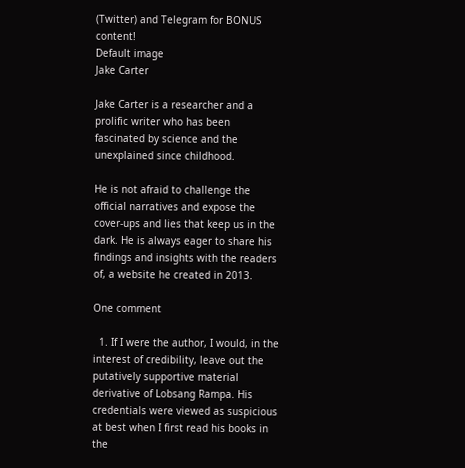(Twitter) and Telegram for BONUS content!
Default image
Jake Carter

Jake Carter is a researcher and a prolific writer who has been fascinated by science and the unexplained since childhood.

He is not afraid to challenge the official narratives and expose the cover-ups and lies that keep us in the dark. He is always eager to share his findings and insights with the readers of, a website he created in 2013.

One comment

  1. If I were the author, I would, in the interest of credibility, leave out the putatively supportive material derivative of Lobsang Rampa. His credentials were viewed as suspicious at best when I first read his books in the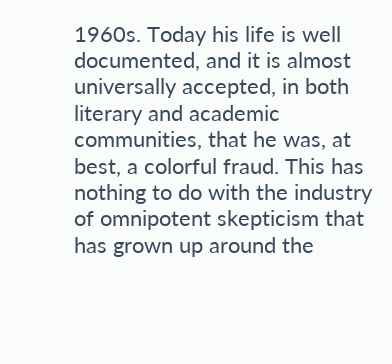1960s. Today his life is well documented, and it is almost universally accepted, in both literary and academic communities, that he was, at best, a colorful fraud. This has nothing to do with the industry of omnipotent skepticism that has grown up around the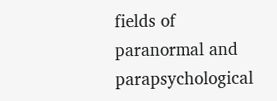fields of paranormal and parapsychological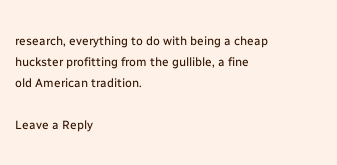research, everything to do with being a cheap huckster profitting from the gullible, a fine old American tradition.

Leave a Reply